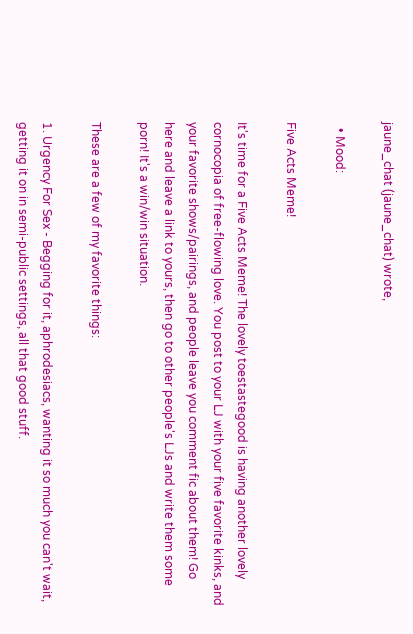jaune_chat (jaune_chat) wrote,

  • Mood:

Five Acts Meme!

It's time for a Five Acts Meme! The lovely toestastegood is having another lovely cornocopia of free-flowing love. You post to your LJ with your five favorite kinks, and your favorite shows/pairings, and people leave you comment fic about them! Go here and leave a link to yours, then go to other people's LJs and write them some porn! It's a win/win situation.

These are a few of my favorite things:

1. Urgency For Sex - Begging for it, aphrodesiacs, wanting it so much you can't wait, getting it on in semi-public settings, all that good stuff.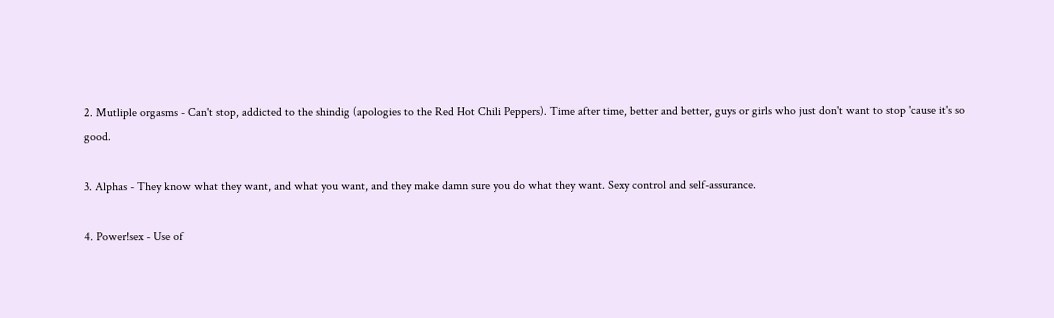2. Mutliple orgasms - Can't stop, addicted to the shindig (apologies to the Red Hot Chili Peppers). Time after time, better and better, guys or girls who just don't want to stop 'cause it's so good.

3. Alphas - They know what they want, and what you want, and they make damn sure you do what they want. Sexy control and self-assurance.

4. Power!sex - Use of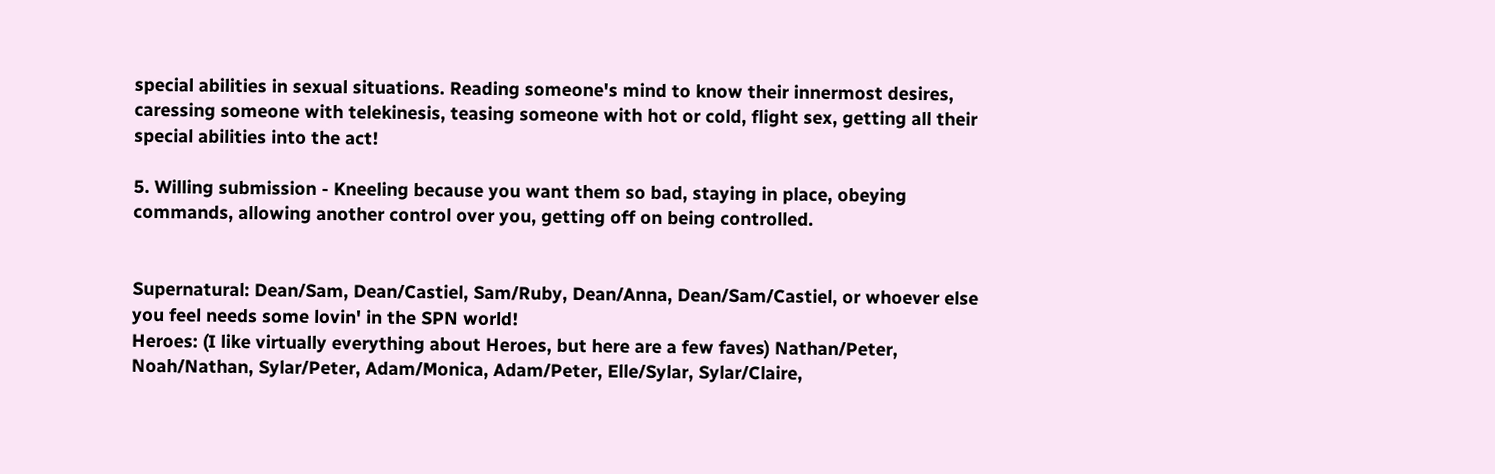special abilities in sexual situations. Reading someone's mind to know their innermost desires, caressing someone with telekinesis, teasing someone with hot or cold, flight sex, getting all their special abilities into the act!

5. Willing submission - Kneeling because you want them so bad, staying in place, obeying commands, allowing another control over you, getting off on being controlled.


Supernatural: Dean/Sam, Dean/Castiel, Sam/Ruby, Dean/Anna, Dean/Sam/Castiel, or whoever else you feel needs some lovin' in the SPN world!
Heroes: (I like virtually everything about Heroes, but here are a few faves) Nathan/Peter, Noah/Nathan, Sylar/Peter, Adam/Monica, Adam/Peter, Elle/Sylar, Sylar/Claire,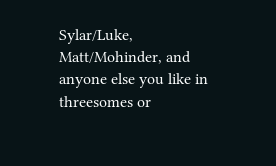Sylar/Luke, Matt/Mohinder, and anyone else you like in threesomes or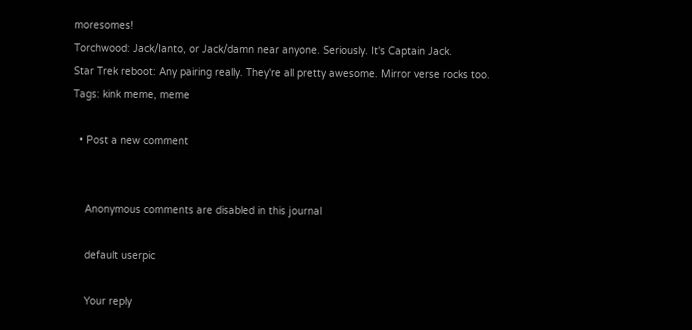moresomes!
Torchwood: Jack/Ianto, or Jack/damn near anyone. Seriously. It's Captain Jack.
Star Trek reboot: Any pairing really. They're all pretty awesome. Mirror verse rocks too.
Tags: kink meme, meme

  • Post a new comment


    Anonymous comments are disabled in this journal

    default userpic

    Your reply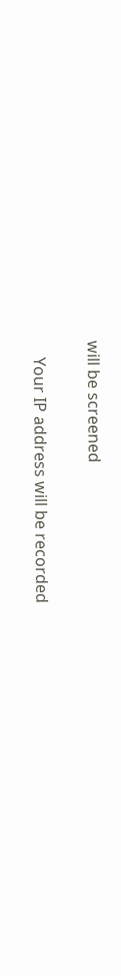will be screened

    Your IP address will be recorded